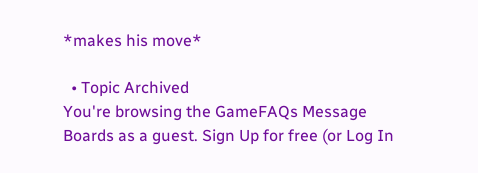*makes his move*

  • Topic Archived
You're browsing the GameFAQs Message Boards as a guest. Sign Up for free (or Log In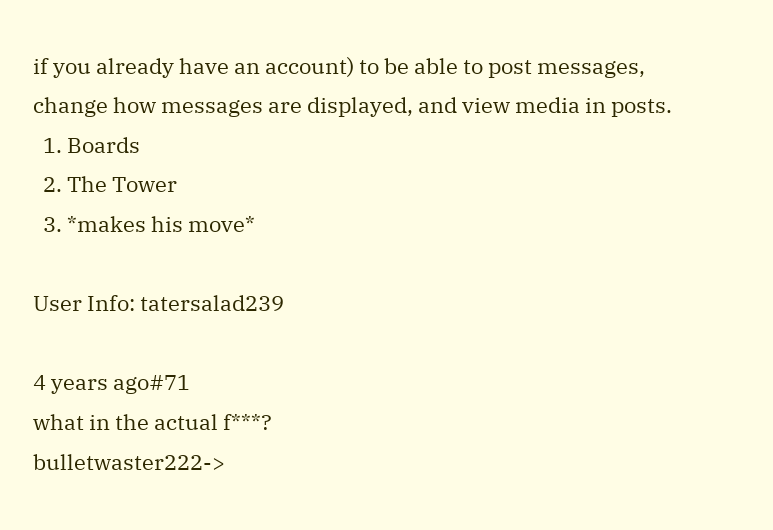if you already have an account) to be able to post messages, change how messages are displayed, and view media in posts.
  1. Boards
  2. The Tower
  3. *makes his move*

User Info: tatersalad239

4 years ago#71
what in the actual f***?
bulletwaster222->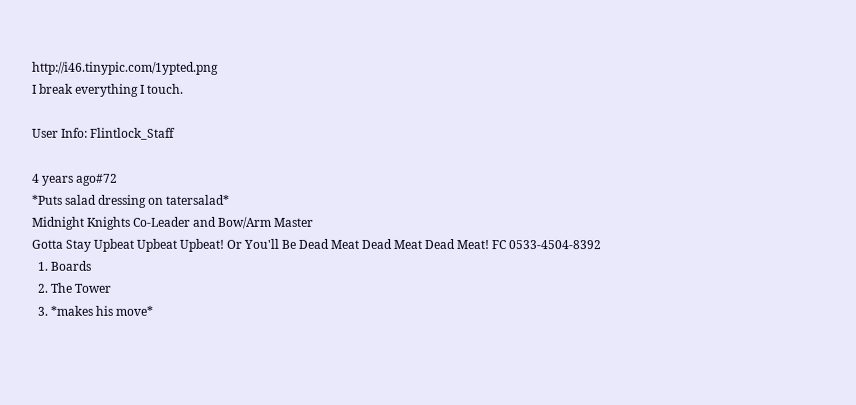http://i46.tinypic.com/1ypted.png
I break everything I touch.

User Info: Flintlock_Staff

4 years ago#72
*Puts salad dressing on tatersalad*
Midnight Knights Co-Leader and Bow/Arm Master
Gotta Stay Upbeat Upbeat Upbeat! Or You'll Be Dead Meat Dead Meat Dead Meat! FC 0533-4504-8392
  1. Boards
  2. The Tower
  3. *makes his move*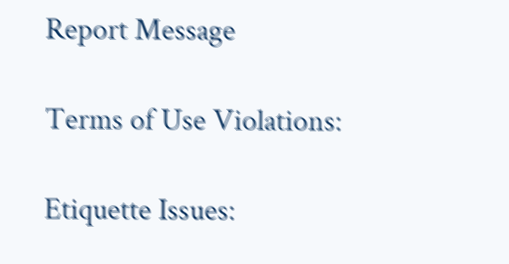Report Message

Terms of Use Violations:

Etiquette Issues: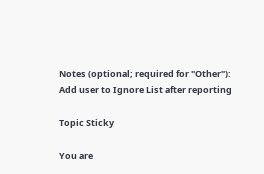Notes (optional; required for "Other"):
Add user to Ignore List after reporting

Topic Sticky

You are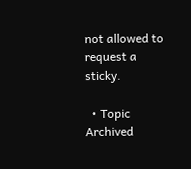not allowed to request a sticky.

  • Topic Archived